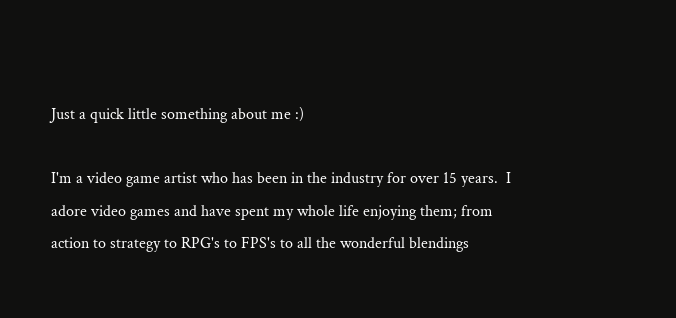Just a quick little something about me :)

I'm a video game artist who has been in the industry for over 15 years.  I adore video games and have spent my whole life enjoying them; from action to strategy to RPG's to FPS's to all the wonderful blendings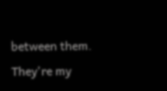between them.  They're my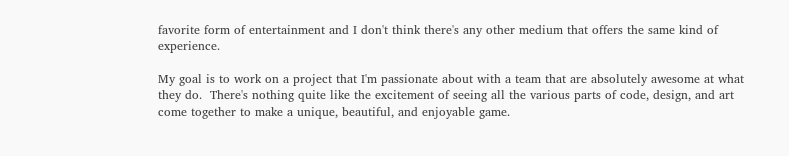favorite form of entertainment and I don't think there's any other medium that offers the same kind of experience.

My goal is to work on a project that I'm passionate about with a team that are absolutely awesome at what they do.  There's nothing quite like the excitement of seeing all the various parts of code, design, and art come together to make a unique, beautiful, and enjoyable game.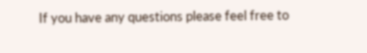If you have any questions please feel free to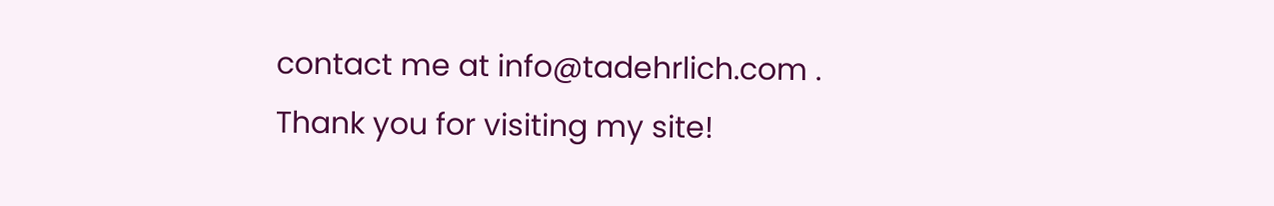contact me at info@tadehrlich.com .  Thank you for visiting my site!